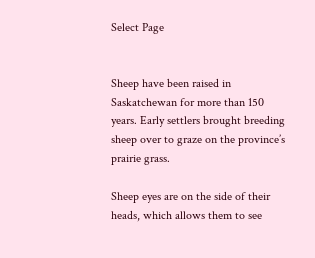Select Page


Sheep have been raised in Saskatchewan for more than 150 years. Early settlers brought breeding sheep over to graze on the province’s prairie grass.

Sheep eyes are on the side of their heads, which allows them to see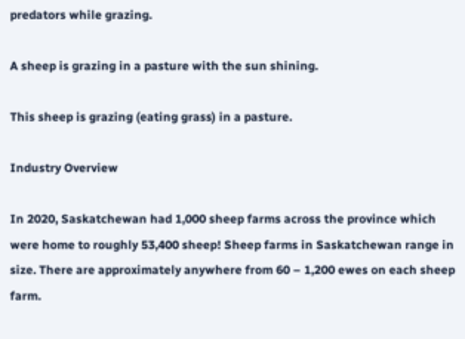predators while grazing.

A sheep is grazing in a pasture with the sun shining.

This sheep is grazing (eating grass) in a pasture.

Industry Overview

In 2020, Saskatchewan had 1,000 sheep farms across the province which were home to roughly 53,400 sheep! Sheep farms in Saskatchewan range in size. There are approximately anywhere from 60 – 1,200 ewes on each sheep farm.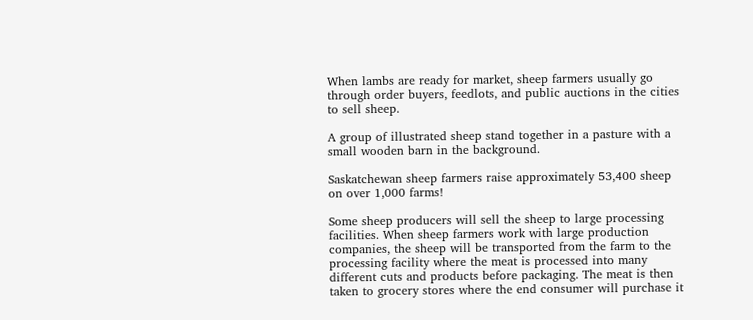When lambs are ready for market, sheep farmers usually go through order buyers, feedlots, and public auctions in the cities to sell sheep.

A group of illustrated sheep stand together in a pasture with a small wooden barn in the background.

Saskatchewan sheep farmers raise approximately 53,400 sheep on over 1,000 farms!

Some sheep producers will sell the sheep to large processing facilities. When sheep farmers work with large production companies, the sheep will be transported from the farm to the processing facility where the meat is processed into many different cuts and products before packaging. The meat is then taken to grocery stores where the end consumer will purchase it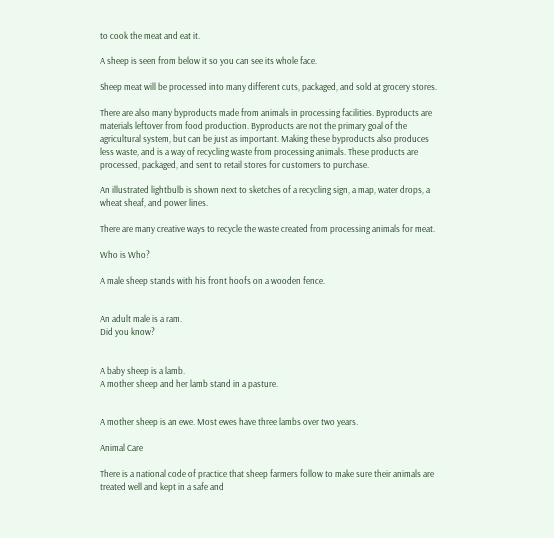to cook the meat and eat it.

A sheep is seen from below it so you can see its whole face.

Sheep meat will be processed into many different cuts, packaged, and sold at grocery stores.

There are also many byproducts made from animals in processing facilities. Byproducts are materials leftover from food production. Byproducts are not the primary goal of the agricultural system, but can be just as important. Making these byproducts also produces less waste, and is a way of recycling waste from processing animals. These products are processed, packaged, and sent to retail stores for customers to purchase.

An illustrated lightbulb is shown next to sketches of a recycling sign, a map, water drops, a wheat sheaf, and power lines.

There are many creative ways to recycle the waste created from processing animals for meat.

Who is Who?

A male sheep stands with his front hoofs on a wooden fence.


An adult male is a ram.
Did you know?


A baby sheep is a lamb.
A mother sheep and her lamb stand in a pasture.


A mother sheep is an ewe. Most ewes have three lambs over two years.

Animal Care

There is a national code of practice that sheep farmers follow to make sure their animals are treated well and kept in a safe and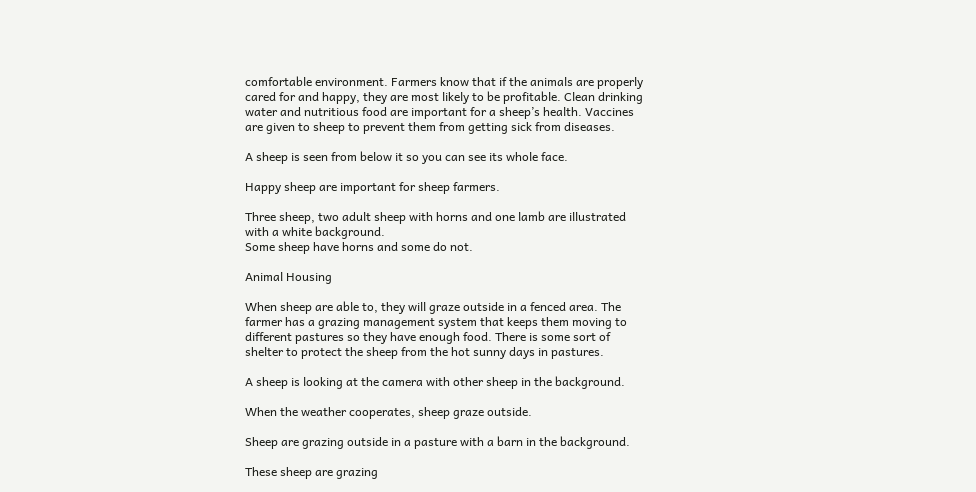comfortable environment. Farmers know that if the animals are properly cared for and happy, they are most likely to be profitable. Clean drinking water and nutritious food are important for a sheep’s health. Vaccines are given to sheep to prevent them from getting sick from diseases.

A sheep is seen from below it so you can see its whole face.

Happy sheep are important for sheep farmers.

Three sheep, two adult sheep with horns and one lamb are illustrated with a white background.
Some sheep have horns and some do not.

Animal Housing

When sheep are able to, they will graze outside in a fenced area. The farmer has a grazing management system that keeps them moving to different pastures so they have enough food. There is some sort of shelter to protect the sheep from the hot sunny days in pastures.

A sheep is looking at the camera with other sheep in the background.

When the weather cooperates, sheep graze outside.

Sheep are grazing outside in a pasture with a barn in the background.

These sheep are grazing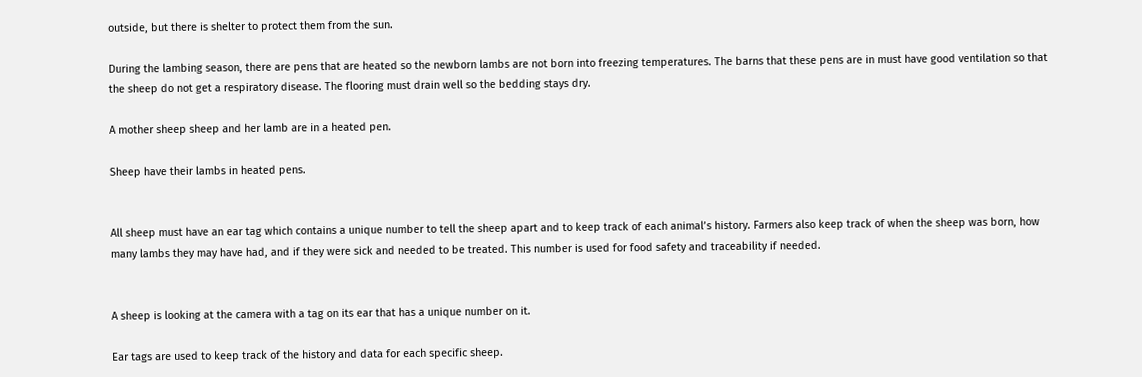outside, but there is shelter to protect them from the sun.

During the lambing season, there are pens that are heated so the newborn lambs are not born into freezing temperatures. The barns that these pens are in must have good ventilation so that the sheep do not get a respiratory disease. The flooring must drain well so the bedding stays dry.

A mother sheep sheep and her lamb are in a heated pen.

Sheep have their lambs in heated pens.


All sheep must have an ear tag which contains a unique number to tell the sheep apart and to keep track of each animal’s history. Farmers also keep track of when the sheep was born, how many lambs they may have had, and if they were sick and needed to be treated. This number is used for food safety and traceability if needed.


A sheep is looking at the camera with a tag on its ear that has a unique number on it.

Ear tags are used to keep track of the history and data for each specific sheep.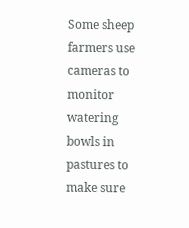Some sheep farmers use cameras to monitor watering bowls in pastures to make sure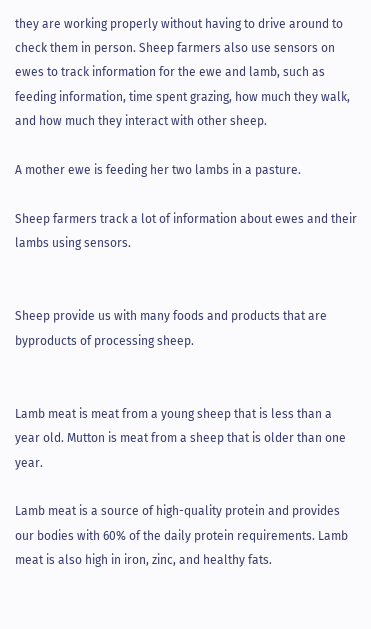they are working properly without having to drive around to check them in person. Sheep farmers also use sensors on ewes to track information for the ewe and lamb, such as feeding information, time spent grazing, how much they walk, and how much they interact with other sheep.

A mother ewe is feeding her two lambs in a pasture.

Sheep farmers track a lot of information about ewes and their lambs using sensors.


Sheep provide us with many foods and products that are byproducts of processing sheep.


Lamb meat is meat from a young sheep that is less than a year old. Mutton is meat from a sheep that is older than one year.

Lamb meat is a source of high-quality protein and provides our bodies with 60% of the daily protein requirements. Lamb meat is also high in iron, zinc, and healthy fats.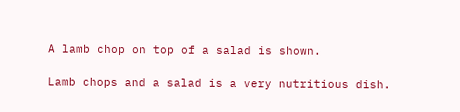A lamb chop on top of a salad is shown.

Lamb chops and a salad is a very nutritious dish.